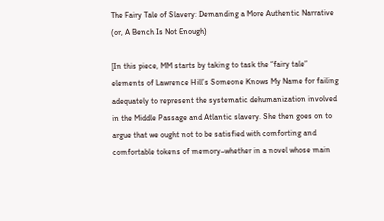The Fairy Tale of Slavery: Demanding a More Authentic Narrative (or, A Bench Is Not Enough)

[In this piece, MM starts by taking to task the “fairy tale” elements of Lawrence Hill’s Someone Knows My Name for failing adequately to represent the systematic dehumanization involved in the Middle Passage and Atlantic slavery. She then goes on to argue that we ought not to be satisfied with comforting and comfortable tokens of memory–whether in a novel whose main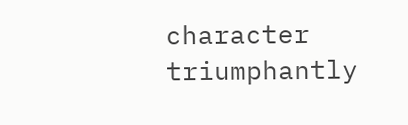character triumphantly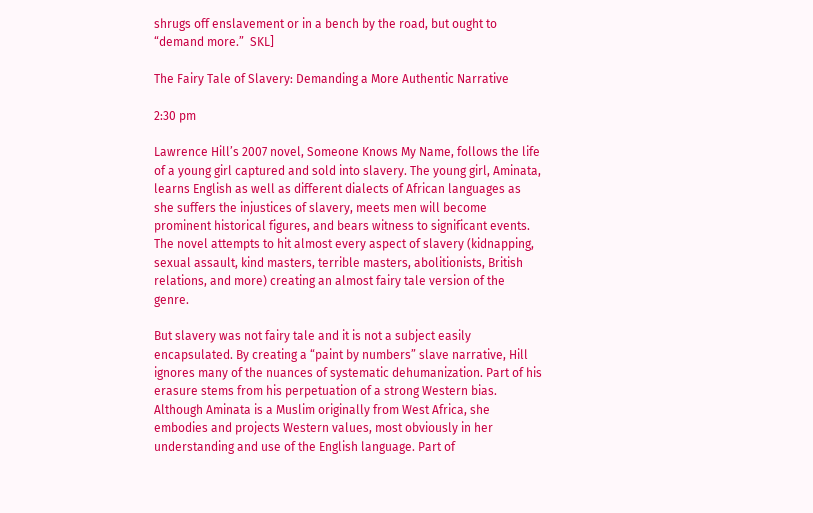shrugs off enslavement or in a bench by the road, but ought to “demand more.”  SKL]

The Fairy Tale of Slavery: Demanding a More Authentic Narrative

2:30 pm

Lawrence Hill’s 2007 novel, Someone Knows My Name, follows the life of a young girl captured and sold into slavery. The young girl, Aminata, learns English as well as different dialects of African languages as she suffers the injustices of slavery, meets men will become prominent historical figures, and bears witness to significant events. The novel attempts to hit almost every aspect of slavery (kidnapping, sexual assault, kind masters, terrible masters, abolitionists, British relations, and more) creating an almost fairy tale version of the genre.

But slavery was not fairy tale and it is not a subject easily encapsulated. By creating a “paint by numbers” slave narrative, Hill ignores many of the nuances of systematic dehumanization. Part of his erasure stems from his perpetuation of a strong Western bias. Although Aminata is a Muslim originally from West Africa, she embodies and projects Western values, most obviously in her understanding and use of the English language. Part of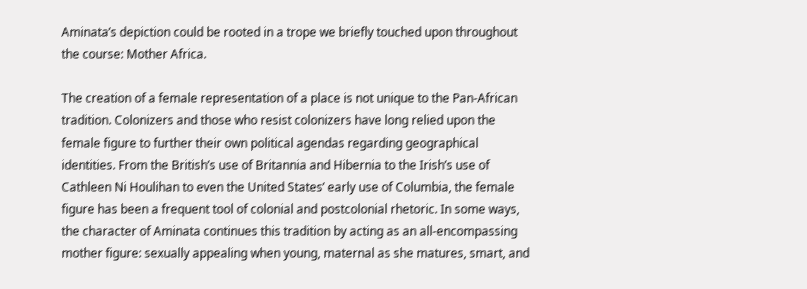Aminata’s depiction could be rooted in a trope we briefly touched upon throughout the course: Mother Africa.

The creation of a female representation of a place is not unique to the Pan-African tradition. Colonizers and those who resist colonizers have long relied upon the female figure to further their own political agendas regarding geographical identities. From the British’s use of Britannia and Hibernia to the Irish’s use of Cathleen Ni Houlihan to even the United States’ early use of Columbia, the female figure has been a frequent tool of colonial and postcolonial rhetoric. In some ways, the character of Aminata continues this tradition by acting as an all-encompassing mother figure: sexually appealing when young, maternal as she matures, smart, and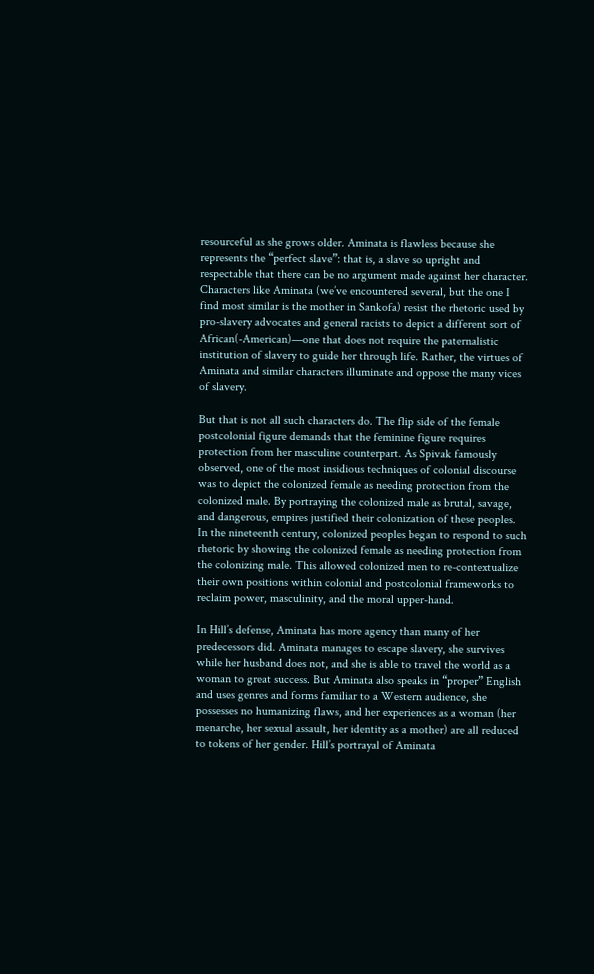resourceful as she grows older. Aminata is flawless because she represents the “perfect slave”: that is, a slave so upright and respectable that there can be no argument made against her character. Characters like Aminata (we’ve encountered several, but the one I find most similar is the mother in Sankofa) resist the rhetoric used by pro-slavery advocates and general racists to depict a different sort of African(-American)—one that does not require the paternalistic institution of slavery to guide her through life. Rather, the virtues of Aminata and similar characters illuminate and oppose the many vices of slavery.

But that is not all such characters do. The flip side of the female postcolonial figure demands that the feminine figure requires protection from her masculine counterpart. As Spivak famously observed, one of the most insidious techniques of colonial discourse was to depict the colonized female as needing protection from the colonized male. By portraying the colonized male as brutal, savage, and dangerous, empires justified their colonization of these peoples. In the nineteenth century, colonized peoples began to respond to such rhetoric by showing the colonized female as needing protection from the colonizing male. This allowed colonized men to re-contextualize their own positions within colonial and postcolonial frameworks to reclaim power, masculinity, and the moral upper-hand.

In Hill’s defense, Aminata has more agency than many of her predecessors did. Aminata manages to escape slavery, she survives while her husband does not, and she is able to travel the world as a woman to great success. But Aminata also speaks in “proper” English and uses genres and forms familiar to a Western audience, she possesses no humanizing flaws, and her experiences as a woman (her menarche, her sexual assault, her identity as a mother) are all reduced to tokens of her gender. Hill’s portrayal of Aminata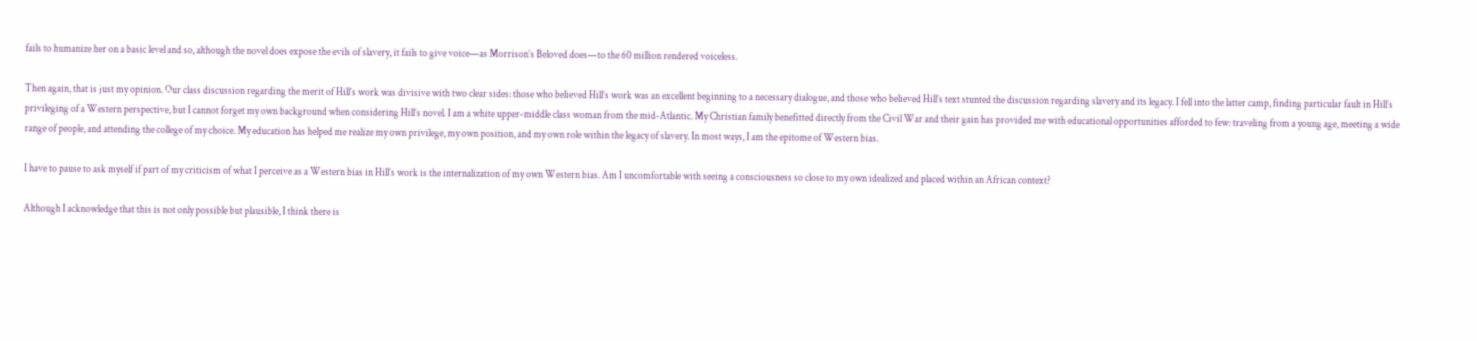fails to humanize her on a basic level and so, although the novel does expose the evils of slavery, it fails to give voice—as Morrison’s Beloved does—to the 60 million rendered voiceless.

Then again, that is just my opinion. Our class discussion regarding the merit of Hill’s work was divisive with two clear sides: those who believed Hill’s work was an excellent beginning to a necessary dialogue, and those who believed Hill’s text stunted the discussion regarding slavery and its legacy. I fell into the latter camp, finding particular fault in Hill’s privileging of a Western perspective, but I cannot forget my own background when considering Hill’s novel. I am a white upper-middle class woman from the mid-Atlantic. My Christian family benefitted directly from the Civil War and their gain has provided me with educational opportunities afforded to few: traveling from a young age, meeting a wide range of people, and attending the college of my choice. My education has helped me realize my own privilege, my own position, and my own role within the legacy of slavery. In most ways, I am the epitome of Western bias.

I have to pause to ask myself if part of my criticism of what I perceive as a Western bias in Hill’s work is the internalization of my own Western bias. Am I uncomfortable with seeing a consciousness so close to my own idealized and placed within an African context?

Although I acknowledge that this is not only possible but plausible, I think there is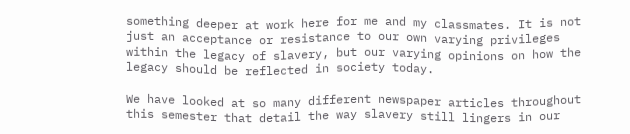something deeper at work here for me and my classmates. It is not just an acceptance or resistance to our own varying privileges within the legacy of slavery, but our varying opinions on how the legacy should be reflected in society today.

We have looked at so many different newspaper articles throughout this semester that detail the way slavery still lingers in our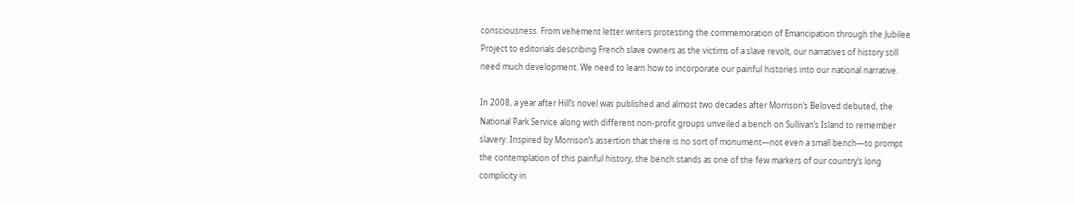consciousness. From vehement letter writers protesting the commemoration of Emancipation through the Jubilee Project to editorials describing French slave owners as the victims of a slave revolt, our narratives of history still need much development. We need to learn how to incorporate our painful histories into our national narrative.

In 2008, a year after Hill’s novel was published and almost two decades after Morrison’s Beloved debuted, the National Park Service along with different non-profit groups unveiled a bench on Sullivan’s Island to remember slavery. Inspired by Morrison’s assertion that there is no sort of monument—not even a small bench—to prompt the contemplation of this painful history, the bench stands as one of the few markers of our country’s long complicity in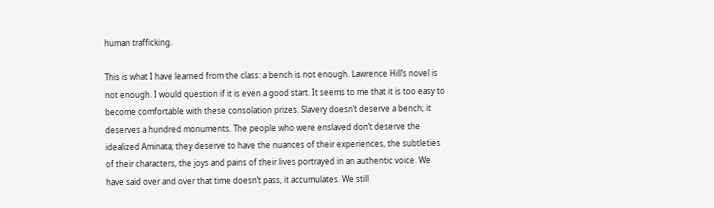human trafficking.

This is what I have learned from the class: a bench is not enough. Lawrence Hill’s novel is not enough. I would question if it is even a good start. It seems to me that it is too easy to become comfortable with these consolation prizes. Slavery doesn’t deserve a bench; it deserves a hundred monuments. The people who were enslaved don’t deserve the idealized Aminata; they deserve to have the nuances of their experiences, the subtleties of their characters, the joys and pains of their lives portrayed in an authentic voice. We have said over and over that time doesn’t pass, it accumulates. We still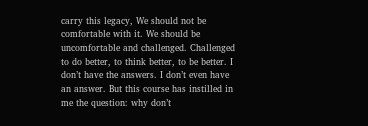carry this legacy, We should not be comfortable with it. We should be uncomfortable and challenged. Challenged to do better, to think better, to be better. I don’t have the answers. I don’t even have an answer. But this course has instilled in me the question: why don’t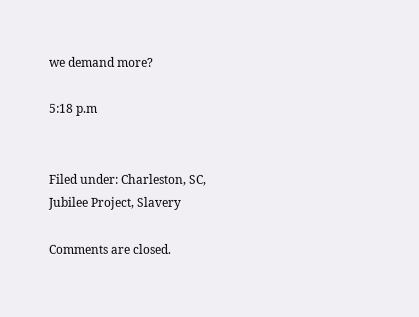we demand more?

5:18 p.m


Filed under: Charleston, SC, Jubilee Project, Slavery

Comments are closed.